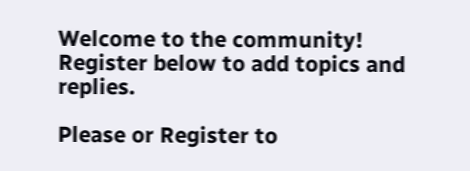Welcome to the community! Register below to add topics and replies.

Please or Register to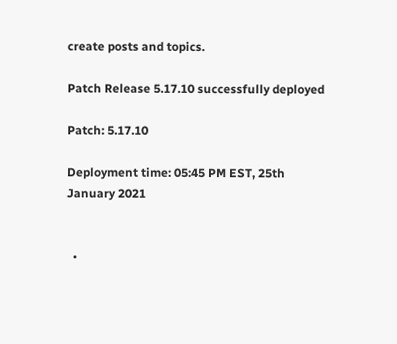create posts and topics.

Patch Release 5.17.10 successfully deployed

Patch: 5.17.10

Deployment time: 05:45 PM EST, 25th January 2021


  •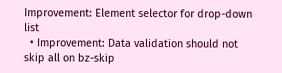Improvement: Element selector for drop-down list
  • Improvement: Data validation should not skip all on bz-skip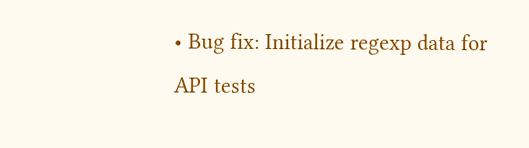• Bug fix: Initialize regexp data for API tests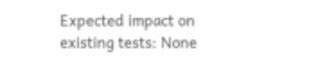Expected impact on existing tests: None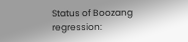Status of Boozang regression: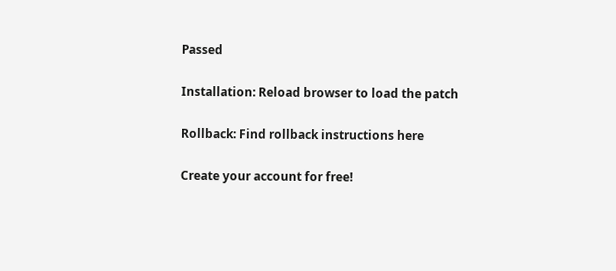Passed

Installation: Reload browser to load the patch

Rollback: Find rollback instructions here

Create your account for free!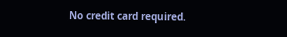No credit card required.